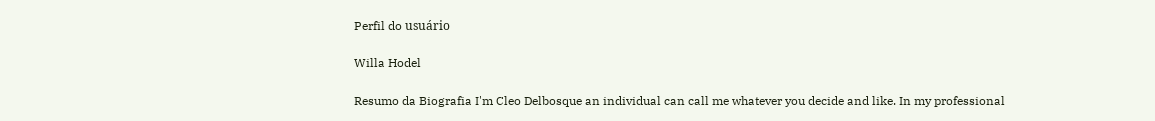Perfil do usuário

Willa Hodel

Resumo da Biografia I'm Cleo Delbosque an individual can call me whatever you decide and like. In my professional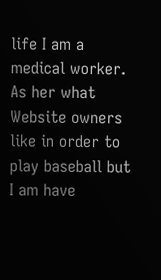life I am a medical worker. As her what Website owners like in order to play baseball but I am have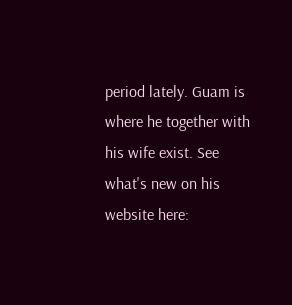period lately. Guam is where he together with his wife exist. See what's new on his website here: